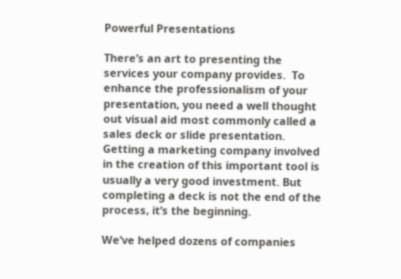Powerful Presentations

There’s an art to presenting the services your company provides.  To enhance the professionalism of your presentation, you need a well thought out visual aid most commonly called a sales deck or slide presentation. Getting a marketing company involved in the creation of this important tool is usually a very good investment. But completing a deck is not the end of the process, it’s the beginning.

We’ve helped dozens of companies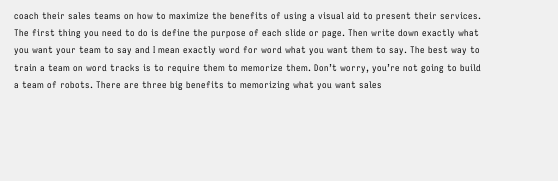coach their sales teams on how to maximize the benefits of using a visual aid to present their services.  The first thing you need to do is define the purpose of each slide or page. Then write down exactly what you want your team to say and I mean exactly word for word what you want them to say. The best way to train a team on word tracks is to require them to memorize them. Don’t worry, you’re not going to build a team of robots. There are three big benefits to memorizing what you want sales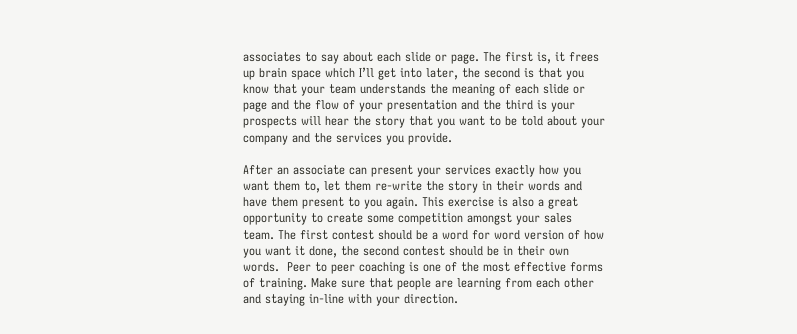associates to say about each slide or page. The first is, it frees up brain space which I’ll get into later, the second is that you know that your team understands the meaning of each slide or page and the flow of your presentation and the third is your prospects will hear the story that you want to be told about your company and the services you provide.

After an associate can present your services exactly how you want them to, let them re-write the story in their words and have them present to you again. This exercise is also a great opportunity to create some competition amongst your sales team. The first contest should be a word for word version of how you want it done, the second contest should be in their own words.  Peer to peer coaching is one of the most effective forms of training. Make sure that people are learning from each other and staying in-line with your direction.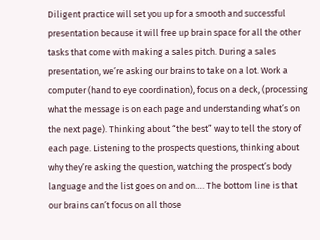Diligent practice will set you up for a smooth and successful presentation because it will free up brain space for all the other tasks that come with making a sales pitch. During a sales presentation, we’re asking our brains to take on a lot. Work a computer (hand to eye coordination), focus on a deck, (processing what the message is on each page and understanding what’s on the next page). Thinking about “the best” way to tell the story of each page. Listening to the prospects questions, thinking about why they’re asking the question, watching the prospect’s body language and the list goes on and on…. The bottom line is that our brains can’t focus on all those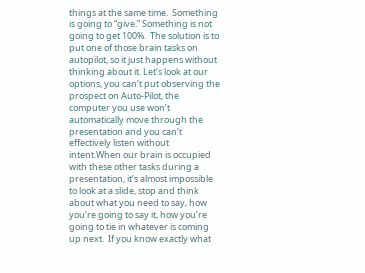things at the same time.  Something is going to “give.” Something is not going to get 100%.  The solution is to put one of those brain tasks on autopilot, so it just happens without thinking about it. Let’s look at our options, you can’t put observing the prospect on Auto-Pilot, the computer you use won’t automatically move through the presentation and you can’t effectively listen without intent.When our brain is occupied with these other tasks during a presentation, it’s almost impossible to look at a slide, stop and think about what you need to say, how you’re going to say it, how you’re going to tie in whatever is coming up next.  If you know exactly what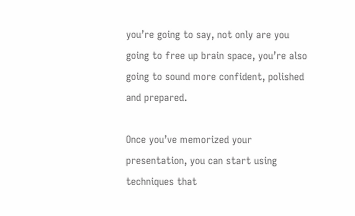you’re going to say, not only are you going to free up brain space, you’re also going to sound more confident, polished and prepared.

Once you’ve memorized your presentation, you can start using techniques that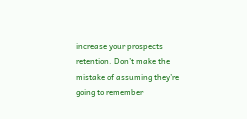increase your prospects retention. Don’t make the mistake of assuming they’re going to remember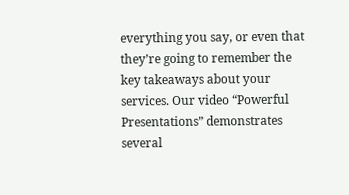everything you say, or even that they’re going to remember the key takeaways about your services. Our video “Powerful Presentations” demonstrates several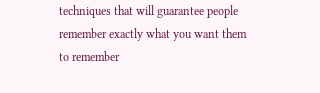techniques that will guarantee people remember exactly what you want them to remember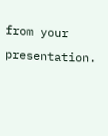from your presentation.